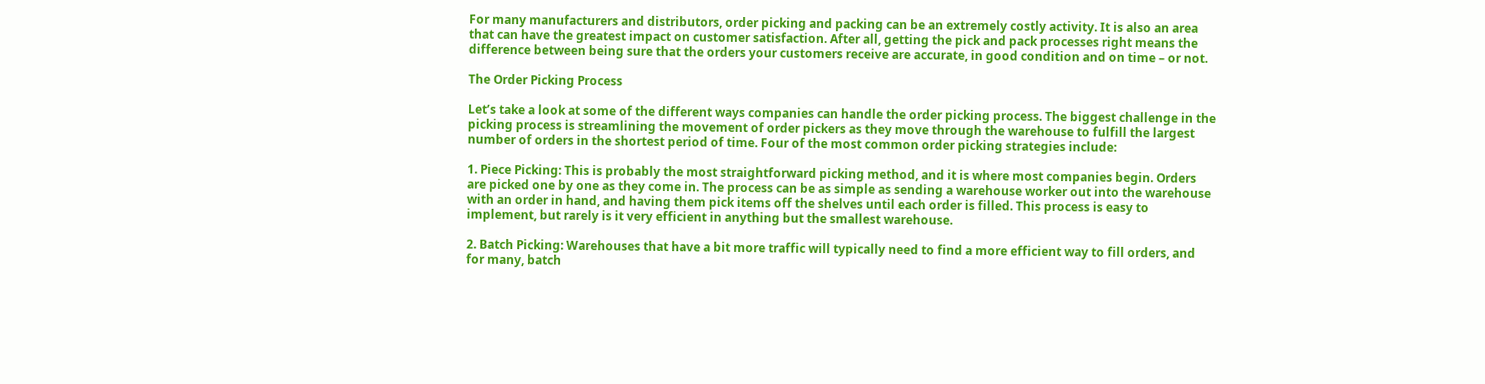For many manufacturers and distributors, order picking and packing can be an extremely costly activity. It is also an area that can have the greatest impact on customer satisfaction. After all, getting the pick and pack processes right means the difference between being sure that the orders your customers receive are accurate, in good condition and on time – or not.

The Order Picking Process

Let’s take a look at some of the different ways companies can handle the order picking process. The biggest challenge in the picking process is streamlining the movement of order pickers as they move through the warehouse to fulfill the largest number of orders in the shortest period of time. Four of the most common order picking strategies include:

1. Piece Picking: This is probably the most straightforward picking method, and it is where most companies begin. Orders are picked one by one as they come in. The process can be as simple as sending a warehouse worker out into the warehouse with an order in hand, and having them pick items off the shelves until each order is filled. This process is easy to implement, but rarely is it very efficient in anything but the smallest warehouse.

2. Batch Picking: Warehouses that have a bit more traffic will typically need to find a more efficient way to fill orders, and for many, batch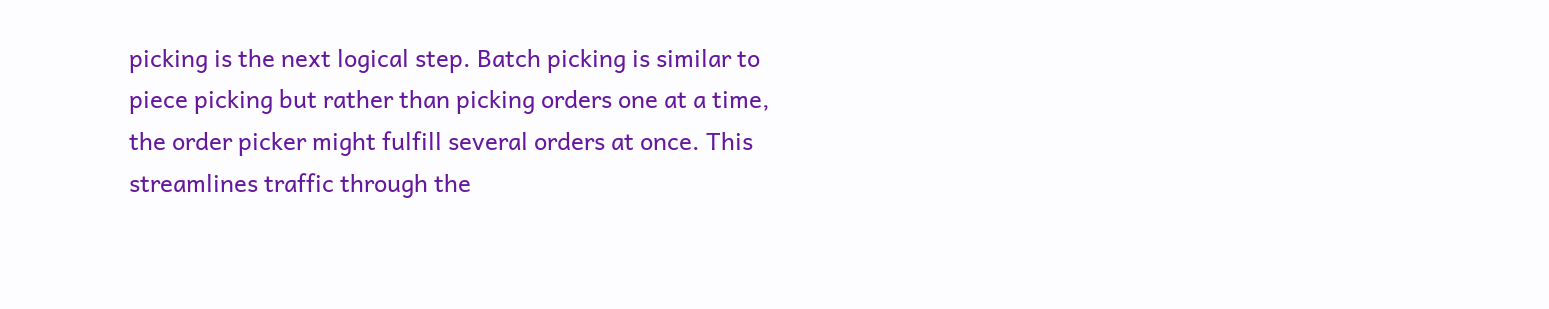picking is the next logical step. Batch picking is similar to piece picking but rather than picking orders one at a time, the order picker might fulfill several orders at once. This streamlines traffic through the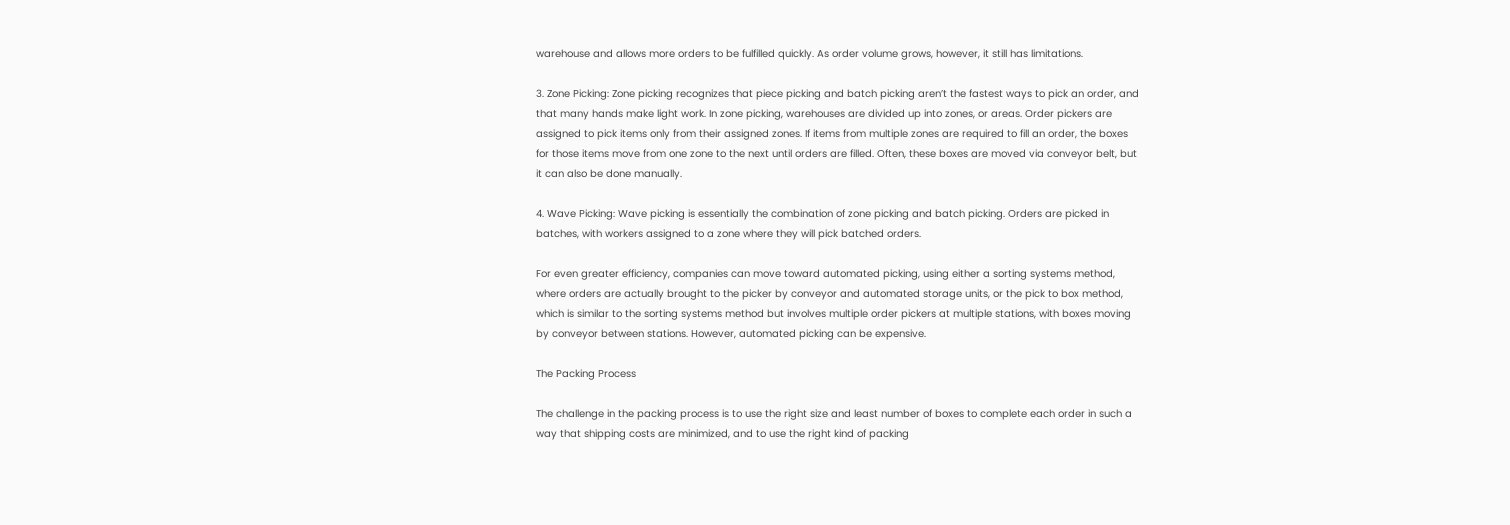warehouse and allows more orders to be fulfilled quickly. As order volume grows, however, it still has limitations.

3. Zone Picking: Zone picking recognizes that piece picking and batch picking aren’t the fastest ways to pick an order, and that many hands make light work. In zone picking, warehouses are divided up into zones, or areas. Order pickers are assigned to pick items only from their assigned zones. If items from multiple zones are required to fill an order, the boxes for those items move from one zone to the next until orders are filled. Often, these boxes are moved via conveyor belt, but it can also be done manually.

4. Wave Picking: Wave picking is essentially the combination of zone picking and batch picking. Orders are picked in batches, with workers assigned to a zone where they will pick batched orders.

For even greater efficiency, companies can move toward automated picking, using either a sorting systems method, where orders are actually brought to the picker by conveyor and automated storage units, or the pick to box method, which is similar to the sorting systems method but involves multiple order pickers at multiple stations, with boxes moving by conveyor between stations. However, automated picking can be expensive.

The Packing Process

The challenge in the packing process is to use the right size and least number of boxes to complete each order in such a way that shipping costs are minimized, and to use the right kind of packing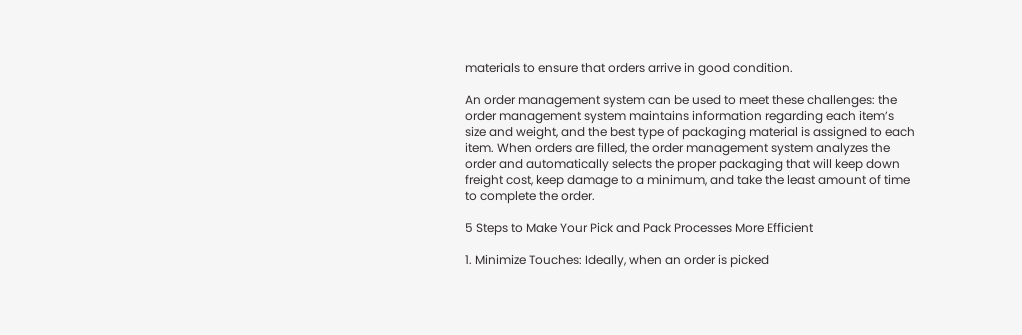materials to ensure that orders arrive in good condition.

An order management system can be used to meet these challenges: the order management system maintains information regarding each item’s size and weight, and the best type of packaging material is assigned to each item. When orders are filled, the order management system analyzes the order and automatically selects the proper packaging that will keep down freight cost, keep damage to a minimum, and take the least amount of time to complete the order.

5 Steps to Make Your Pick and Pack Processes More Efficient

1. Minimize Touches: Ideally, when an order is picked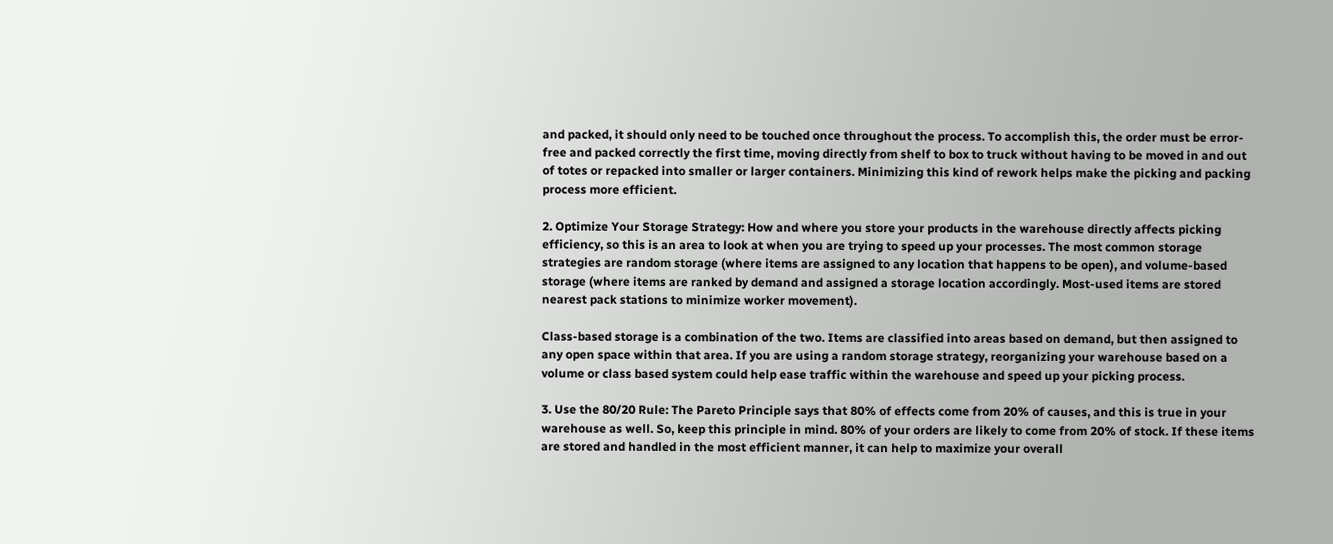and packed, it should only need to be touched once throughout the process. To accomplish this, the order must be error-free and packed correctly the first time, moving directly from shelf to box to truck without having to be moved in and out of totes or repacked into smaller or larger containers. Minimizing this kind of rework helps make the picking and packing process more efficient.

2. Optimize Your Storage Strategy: How and where you store your products in the warehouse directly affects picking efficiency, so this is an area to look at when you are trying to speed up your processes. The most common storage strategies are random storage (where items are assigned to any location that happens to be open), and volume-based storage (where items are ranked by demand and assigned a storage location accordingly. Most-used items are stored nearest pack stations to minimize worker movement).

Class-based storage is a combination of the two. Items are classified into areas based on demand, but then assigned to any open space within that area. If you are using a random storage strategy, reorganizing your warehouse based on a volume or class based system could help ease traffic within the warehouse and speed up your picking process.

3. Use the 80/20 Rule: The Pareto Principle says that 80% of effects come from 20% of causes, and this is true in your warehouse as well. So, keep this principle in mind. 80% of your orders are likely to come from 20% of stock. If these items are stored and handled in the most efficient manner, it can help to maximize your overall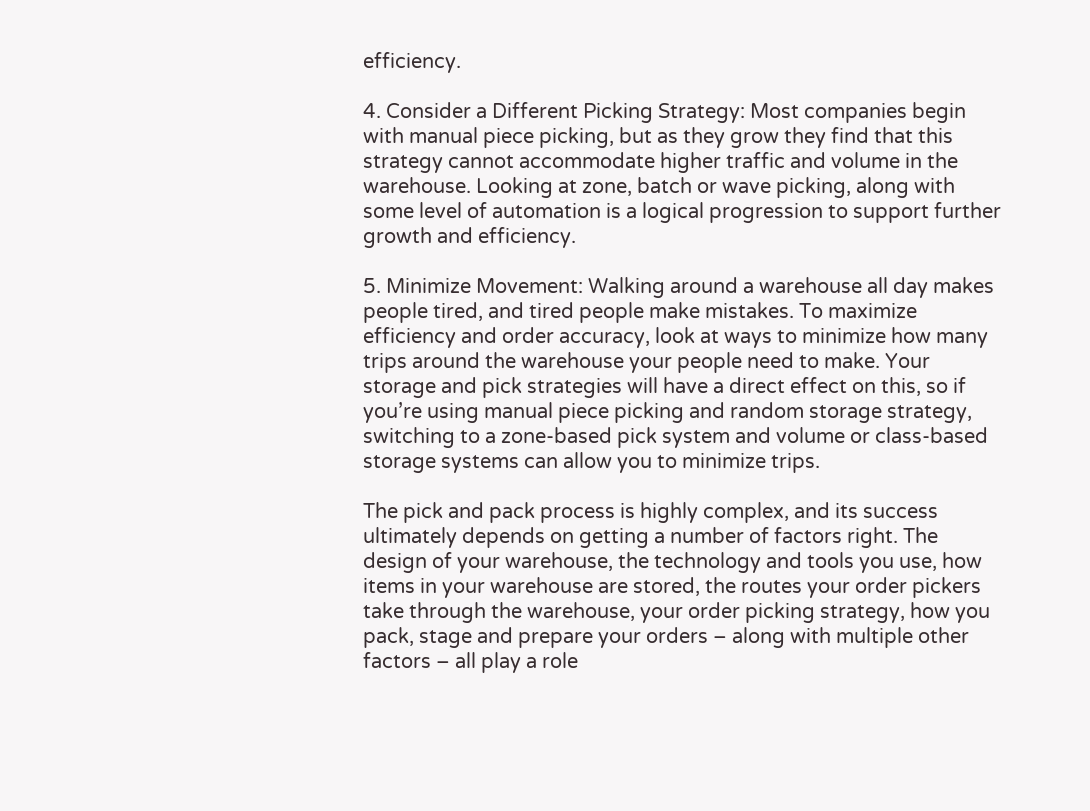efficiency.

4. Consider a Different Picking Strategy: Most companies begin with manual piece picking, but as they grow they find that this strategy cannot accommodate higher traffic and volume in the warehouse. Looking at zone, batch or wave picking, along with some level of automation is a logical progression to support further growth and efficiency.

5. Minimize Movement: Walking around a warehouse all day makes people tired, and tired people make mistakes. To maximize efficiency and order accuracy, look at ways to minimize how many trips around the warehouse your people need to make. Your storage and pick strategies will have a direct effect on this, so if you’re using manual piece picking and random storage strategy, switching to a zone-based pick system and volume or class-based storage systems can allow you to minimize trips.

The pick and pack process is highly complex, and its success ultimately depends on getting a number of factors right. The design of your warehouse, the technology and tools you use, how items in your warehouse are stored, the routes your order pickers take through the warehouse, your order picking strategy, how you pack, stage and prepare your orders – along with multiple other factors – all play a role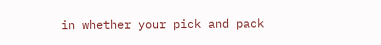in whether your pick and pack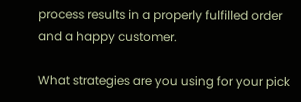process results in a properly fulfilled order and a happy customer.

What strategies are you using for your pick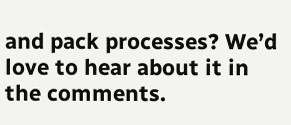and pack processes? We’d love to hear about it in the comments.